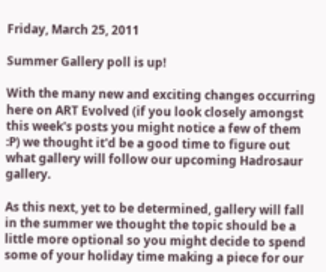Friday, March 25, 2011

Summer Gallery poll is up!

With the many new and exciting changes occurring here on ART Evolved (if you look closely amongst this week's posts you might notice a few of them :P) we thought it'd be a good time to figure out what gallery will follow our upcoming Hadrosaur gallery.

As this next, yet to be determined, gallery will fall in the summer we thought the topic should be a little more optional so you might decide to spend some of your holiday time making a piece for our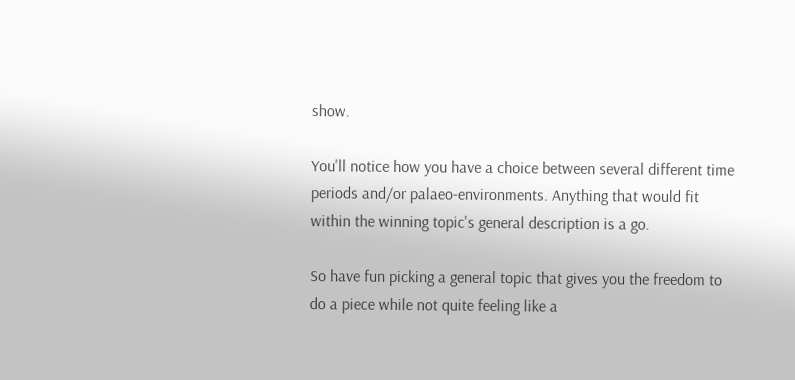show.

You'll notice how you have a choice between several different time periods and/or palaeo-environments. Anything that would fit within the winning topic's general description is a go.

So have fun picking a general topic that gives you the freedom to do a piece while not quite feeling like a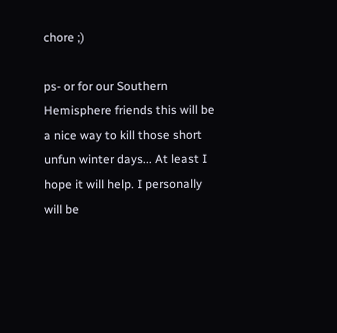chore ;)

ps- or for our Southern Hemisphere friends this will be a nice way to kill those short unfun winter days... At least I hope it will help. I personally will be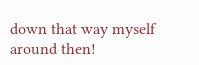down that way myself around then!